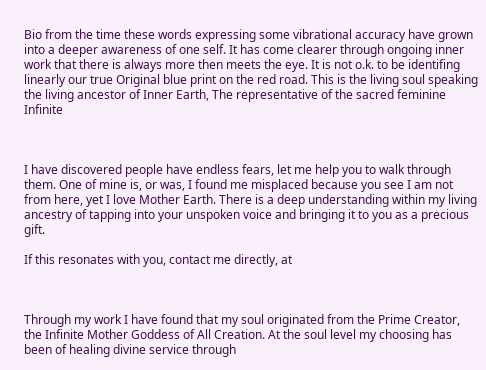Bio from the time these words expressing some vibrational accuracy have grown into a deeper awareness of one self. It has come clearer through ongoing inner work that there is always more then meets the eye. It is not o.k. to be identifing linearly our true Original blue print on the red road. This is the living soul speaking the living ancestor of Inner Earth, The representative of the sacred feminine Infinite



I have discovered people have endless fears, let me help you to walk through them. One of mine is, or was, I found me misplaced because you see I am not from here, yet I love Mother Earth. There is a deep understanding within my living ancestry of tapping into your unspoken voice and bringing it to you as a precious gift.

If this resonates with you, contact me directly, at



Through my work I have found that my soul originated from the Prime Creator, the Infinite Mother Goddess of All Creation. At the soul level my choosing has been of healing divine service through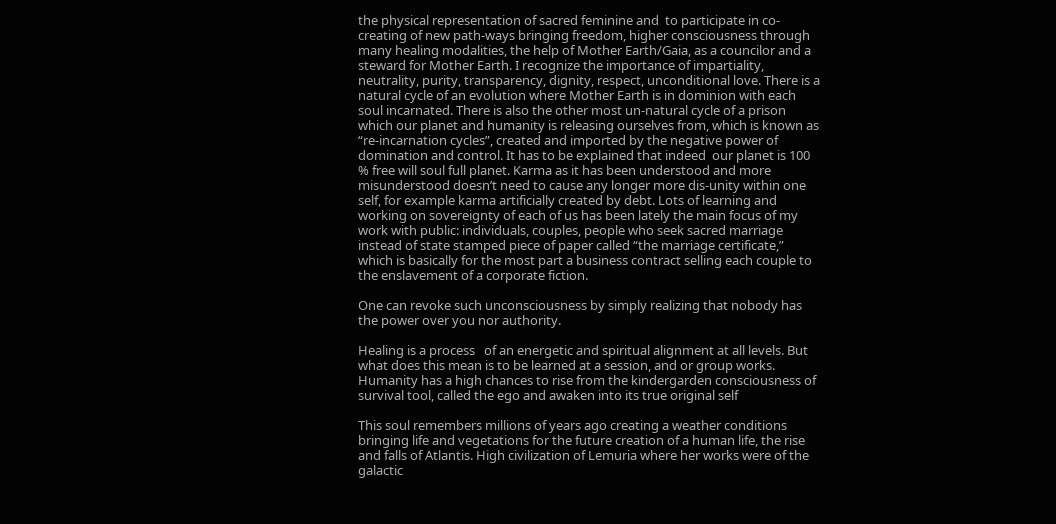the physical representation of sacred feminine and  to participate in co-creating of new path-ways bringing freedom, higher consciousness through many healing modalities, the help of Mother Earth/Gaia, as a councilor and a steward for Mother Earth. I recognize the importance of impartiality, neutrality, purity, transparency, dignity, respect, unconditional love. There is a natural cycle of an evolution where Mother Earth is in dominion with each soul incarnated. There is also the other most un-natural cycle of a prison which our planet and humanity is releasing ourselves from, which is known as “re-incarnation cycles”, created and imported by the negative power of domination and control. It has to be explained that indeed  our planet is 100 % free will soul full planet. Karma as it has been understood and more misunderstood doesn’t need to cause any longer more dis-unity within one self, for example karma artificially created by debt. Lots of learning and working on sovereignty of each of us has been lately the main focus of my work with public: individuals, couples, people who seek sacred marriage instead of state stamped piece of paper called “the marriage certificate,” which is basically for the most part a business contract selling each couple to the enslavement of a corporate fiction.

One can revoke such unconsciousness by simply realizing that nobody has the power over you nor authority.

Healing is a process   of an energetic and spiritual alignment at all levels. But what does this mean is to be learned at a session, and or group works. Humanity has a high chances to rise from the kindergarden consciousness of survival tool, called the ego and awaken into its true original self

This soul remembers millions of years ago creating a weather conditions bringing life and vegetations for the future creation of a human life, the rise and falls of Atlantis. High civilization of Lemuria where her works were of the galactic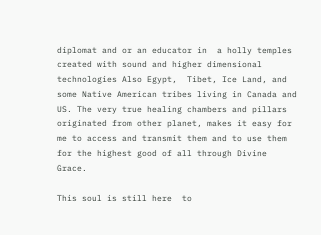diplomat and or an educator in  a holly temples created with sound and higher dimensional technologies Also Egypt,  Tibet, Ice Land, and some Native American tribes living in Canada and US. The very true healing chambers and pillars originated from other planet, makes it easy for me to access and transmit them and to use them for the highest good of all through Divine Grace.

This soul is still here  to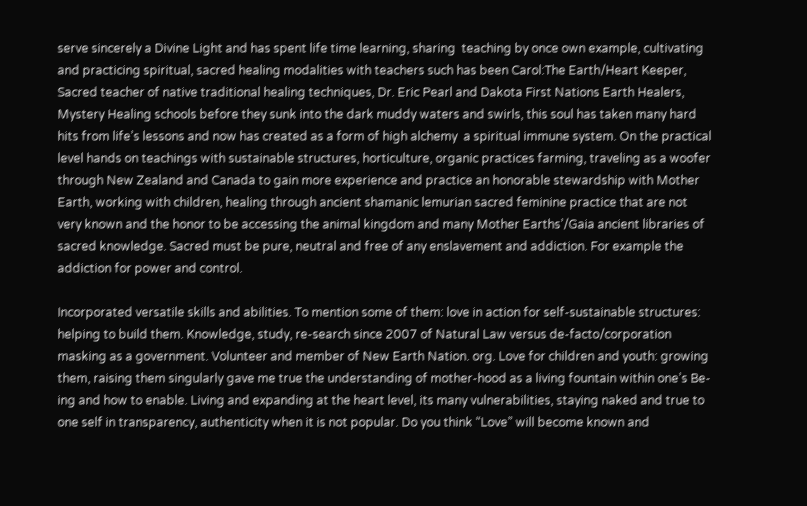serve sincerely a Divine Light and has spent life time learning, sharing  teaching by once own example, cultivating and practicing spiritual, sacred healing modalities with teachers such has been Carol:The Earth/Heart Keeper, Sacred teacher of native traditional healing techniques, Dr. Eric Pearl and Dakota First Nations Earth Healers, Mystery Healing schools before they sunk into the dark muddy waters and swirls, this soul has taken many hard hits from life’s lessons and now has created as a form of high alchemy  a spiritual immune system. On the practical level hands on teachings with sustainable structures, horticulture, organic practices farming, traveling as a woofer through New Zealand and Canada to gain more experience and practice an honorable stewardship with Mother Earth, working with children, healing through ancient shamanic lemurian sacred feminine practice that are not very known and the honor to be accessing the animal kingdom and many Mother Earths’/Gaia ancient libraries of sacred knowledge. Sacred must be pure, neutral and free of any enslavement and addiction. For example the addiction for power and control.

Incorporated versatile skills and abilities. To mention some of them: love in action for self-sustainable structures: helping to build them. Knowledge, study, re-search since 2007 of Natural Law versus de-facto/corporation masking as a government. Volunteer and member of New Earth Nation. org. Love for children and youth: growing them, raising them singularly gave me true the understanding of mother-hood as a living fountain within one’s Be-ing and how to enable. Living and expanding at the heart level, its many vulnerabilities, staying naked and true to one self in transparency, authenticity when it is not popular. Do you think “Love” will become known and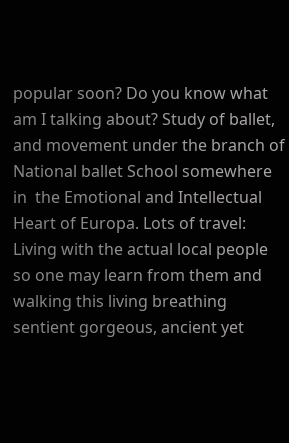popular soon? Do you know what am I talking about? Study of ballet, and movement under the branch of National ballet School somewhere in  the Emotional and Intellectual Heart of Europa. Lots of travel: Living with the actual local people so one may learn from them and walking this living breathing sentient gorgeous, ancient yet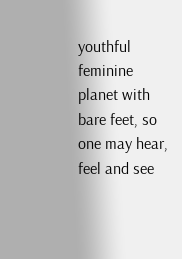youthful feminine planet with bare feet, so one may hear, feel and see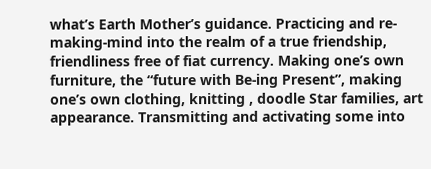what’s Earth Mother’s guidance. Practicing and re-making-mind into the realm of a true friendship, friendliness free of fiat currency. Making one’s own furniture, the “future with Be-ing Present”, making one’s own clothing, knitting , doodle Star families, art appearance. Transmitting and activating some into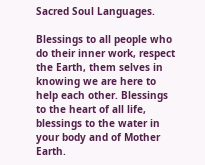Sacred Soul Languages.

Blessings to all people who do their inner work, respect the Earth, them selves in knowing we are here to help each other. Blessings to the heart of all life, blessings to the water in your body and of Mother Earth.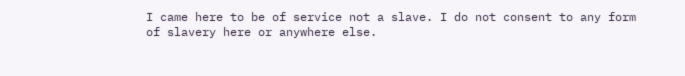I came here to be of service not a slave. I do not consent to any form of slavery here or anywhere else.